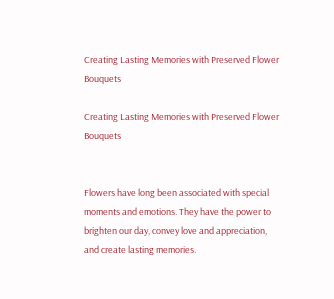Creating Lasting Memories with Preserved Flower Bouquets

Creating Lasting Memories with Preserved Flower Bouquets


Flowers have long been associated with special moments and emotions. They have the power to brighten our day, convey love and appreciation, and create lasting memories.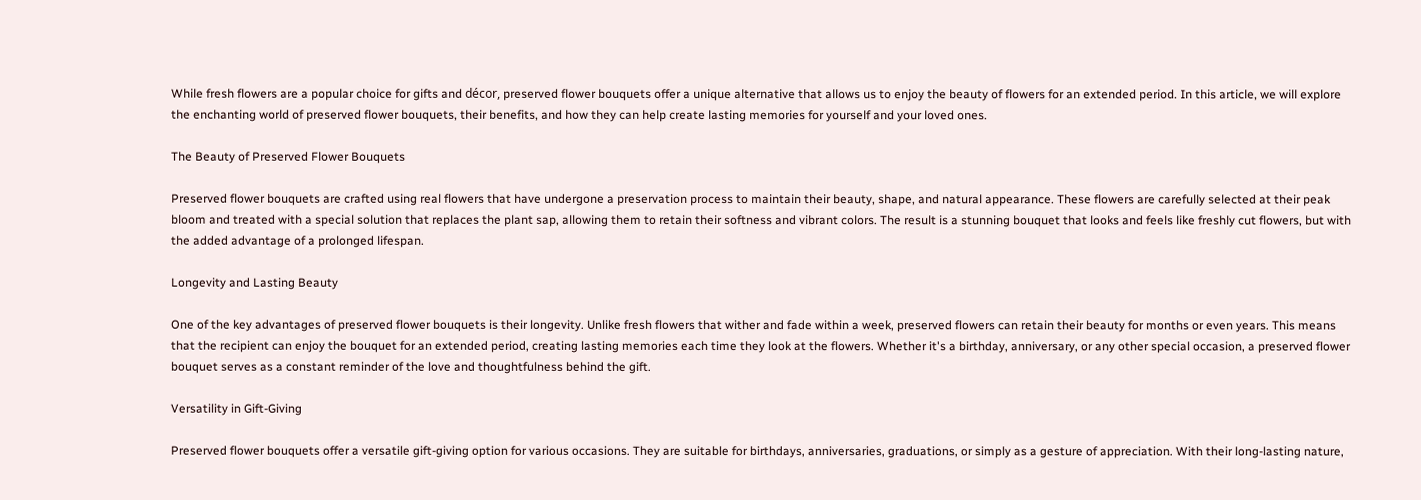While fresh flowers are a popular choice for gifts and décor, preserved flower bouquets offer a unique alternative that allows us to enjoy the beauty of flowers for an extended period. In this article, we will explore the enchanting world of preserved flower bouquets, their benefits, and how they can help create lasting memories for yourself and your loved ones.

The Beauty of Preserved Flower Bouquets

Preserved flower bouquets are crafted using real flowers that have undergone a preservation process to maintain their beauty, shape, and natural appearance. These flowers are carefully selected at their peak bloom and treated with a special solution that replaces the plant sap, allowing them to retain their softness and vibrant colors. The result is a stunning bouquet that looks and feels like freshly cut flowers, but with the added advantage of a prolonged lifespan.

Longevity and Lasting Beauty

One of the key advantages of preserved flower bouquets is their longevity. Unlike fresh flowers that wither and fade within a week, preserved flowers can retain their beauty for months or even years. This means that the recipient can enjoy the bouquet for an extended period, creating lasting memories each time they look at the flowers. Whether it's a birthday, anniversary, or any other special occasion, a preserved flower bouquet serves as a constant reminder of the love and thoughtfulness behind the gift.

Versatility in Gift-Giving

Preserved flower bouquets offer a versatile gift-giving option for various occasions. They are suitable for birthdays, anniversaries, graduations, or simply as a gesture of appreciation. With their long-lasting nature,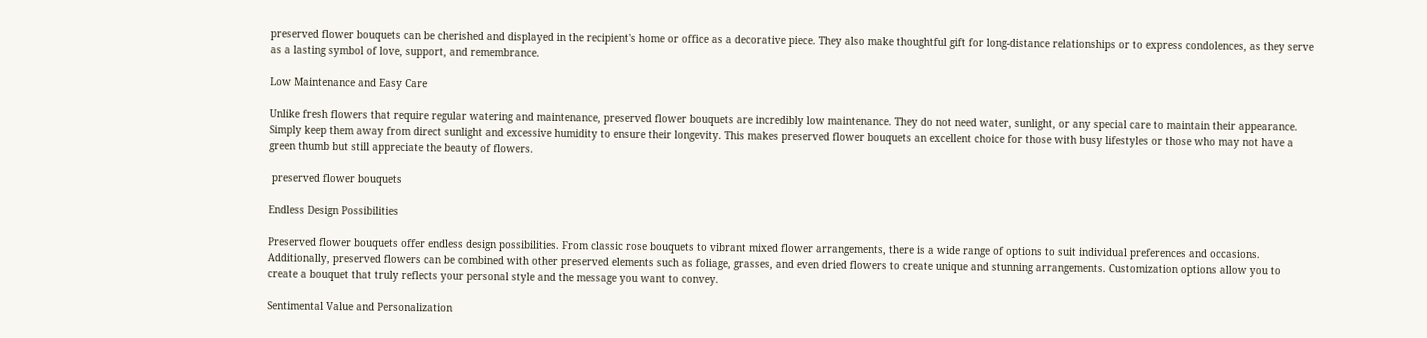preserved flower bouquets can be cherished and displayed in the recipient's home or office as a decorative piece. They also make thoughtful gift for long-distance relationships or to express condolences, as they serve as a lasting symbol of love, support, and remembrance.

Low Maintenance and Easy Care

Unlike fresh flowers that require regular watering and maintenance, preserved flower bouquets are incredibly low maintenance. They do not need water, sunlight, or any special care to maintain their appearance. Simply keep them away from direct sunlight and excessive humidity to ensure their longevity. This makes preserved flower bouquets an excellent choice for those with busy lifestyles or those who may not have a green thumb but still appreciate the beauty of flowers.

 preserved flower bouquets

Endless Design Possibilities

Preserved flower bouquets offer endless design possibilities. From classic rose bouquets to vibrant mixed flower arrangements, there is a wide range of options to suit individual preferences and occasions. Additionally, preserved flowers can be combined with other preserved elements such as foliage, grasses, and even dried flowers to create unique and stunning arrangements. Customization options allow you to create a bouquet that truly reflects your personal style and the message you want to convey.

Sentimental Value and Personalization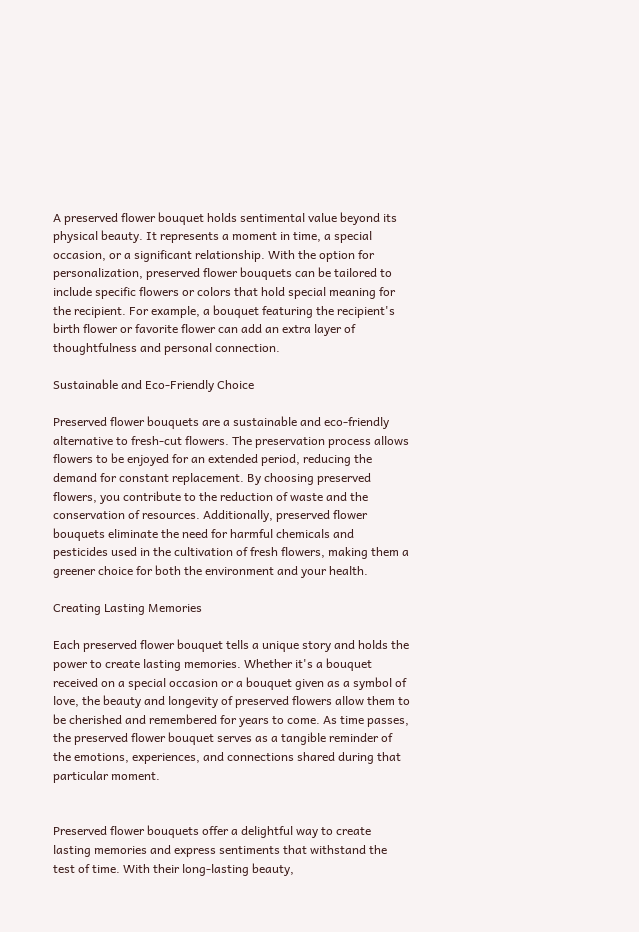A preserved flower bouquet holds sentimental value beyond its physical beauty. It represents a moment in time, a special occasion, or a significant relationship. With the option for personalization, preserved flower bouquets can be tailored to include specific flowers or colors that hold special meaning for the recipient. For example, a bouquet featuring the recipient's birth flower or favorite flower can add an extra layer of thoughtfulness and personal connection.

Sustainable and Eco-Friendly Choice

Preserved flower bouquets are a sustainable and eco-friendly alternative to fresh-cut flowers. The preservation process allows flowers to be enjoyed for an extended period, reducing the demand for constant replacement. By choosing preserved flowers, you contribute to the reduction of waste and the conservation of resources. Additionally, preserved flower bouquets eliminate the need for harmful chemicals and pesticides used in the cultivation of fresh flowers, making them a greener choice for both the environment and your health.

Creating Lasting Memories

Each preserved flower bouquet tells a unique story and holds the power to create lasting memories. Whether it's a bouquet received on a special occasion or a bouquet given as a symbol of love, the beauty and longevity of preserved flowers allow them to be cherished and remembered for years to come. As time passes, the preserved flower bouquet serves as a tangible reminder of the emotions, experiences, and connections shared during that particular moment.


Preserved flower bouquets offer a delightful way to create lasting memories and express sentiments that withstand the test of time. With their long-lasting beauty,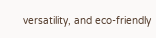versatility, and eco-friendly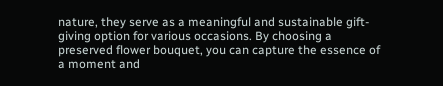nature, they serve as a meaningful and sustainable gift-giving option for various occasions. By choosing a preserved flower bouquet, you can capture the essence of a moment and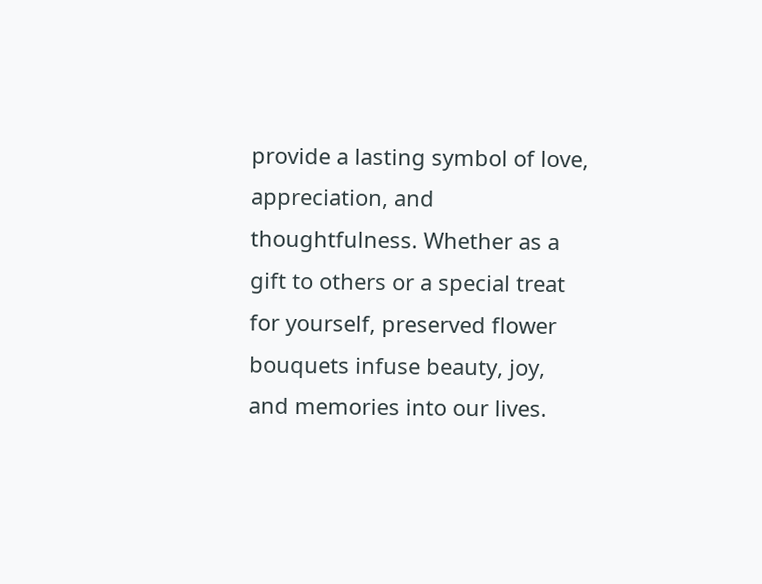provide a lasting symbol of love, appreciation, and thoughtfulness. Whether as a gift to others or a special treat for yourself, preserved flower bouquets infuse beauty, joy, and memories into our lives.